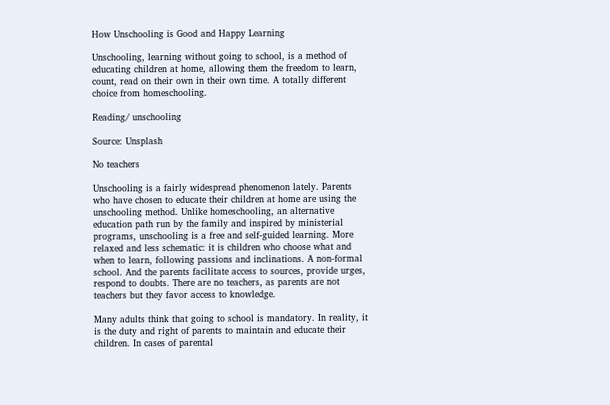How Unschooling is Good and Happy Learning

Unschooling, learning without going to school, is a method of educating children at home, allowing them the freedom to learn, count, read on their own in their own time. A totally different choice from homeschooling.

Reading/ unschooling

Source: Unsplash

No teachers

Unschooling is a fairly widespread phenomenon lately. Parents who have chosen to educate their children at home are using the unschooling method. Unlike homeschooling, an alternative education path run by the family and inspired by ministerial programs, unschooling is a free and self-guided learning. More relaxed and less schematic: it is children who choose what and when to learn, following passions and inclinations. A non-formal school. And the parents facilitate access to sources, provide urges, respond to doubts. There are no teachers, as parents are not teachers but they favor access to knowledge.

Many adults think that going to school is mandatory. In reality, it is the duty and right of parents to maintain and educate their children. In cases of parental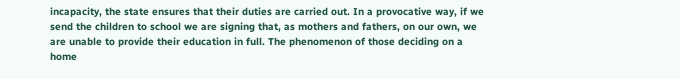incapacity, the state ensures that their duties are carried out. In a provocative way, if we send the children to school we are signing that, as mothers and fathers, on our own, we are unable to provide their education in full. The phenomenon of those deciding on a home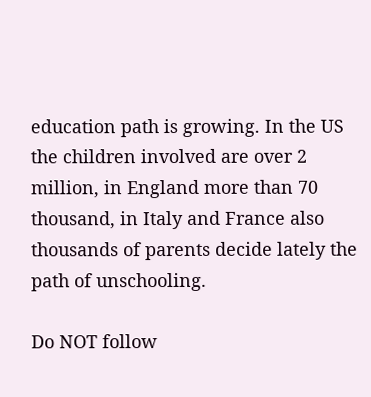education path is growing. In the US the children involved are over 2 million, in England more than 70 thousand, in Italy and France also thousands of parents decide lately the path of unschooling.

Do NOT follow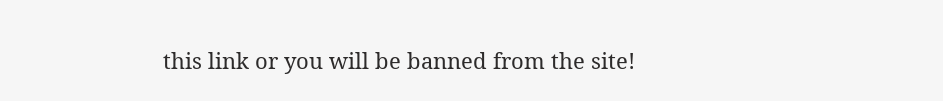this link or you will be banned from the site!